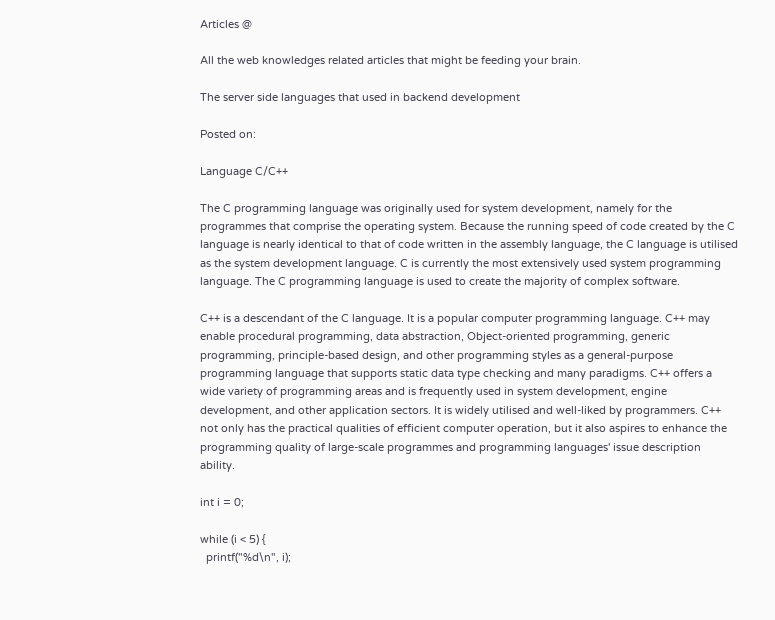Articles @

All the web knowledges related articles that might be feeding your brain.

The server side languages that used in backend development

Posted on:

Language C/C++

The C programming language was originally used for system development, namely for the programmes that comprise the operating system. Because the running speed of code created by the C language is nearly identical to that of code written in the assembly language, the C language is utilised as the system development language. C is currently the most extensively used system programming language. The C programming language is used to create the majority of complex software.

C++ is a descendant of the C language. It is a popular computer programming language. C++ may enable procedural programming, data abstraction, Object-oriented programming, generic programming, principle-based design, and other programming styles as a general-purpose programming language that supports static data type checking and many paradigms. C++ offers a wide variety of programming areas and is frequently used in system development, engine development, and other application sectors. It is widely utilised and well-liked by programmers. C++ not only has the practical qualities of efficient computer operation, but it also aspires to enhance the programming quality of large-scale programmes and programming languages' issue description ability.

int i = 0;

while (i < 5) {
  printf("%d\n", i);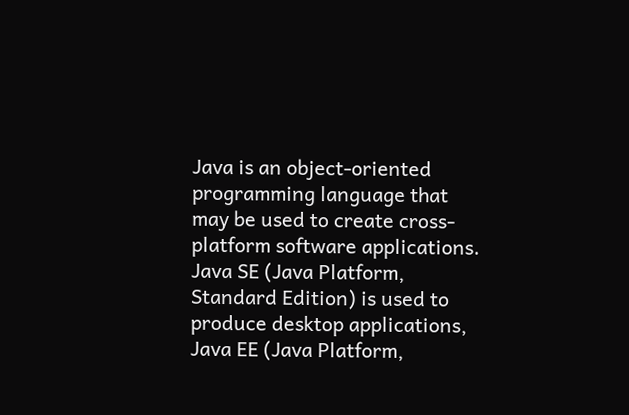Java is an object-oriented programming language that may be used to create cross-platform software applications. Java SE (Java Platform, Standard Edition) is used to produce desktop applications, Java EE (Java Platform,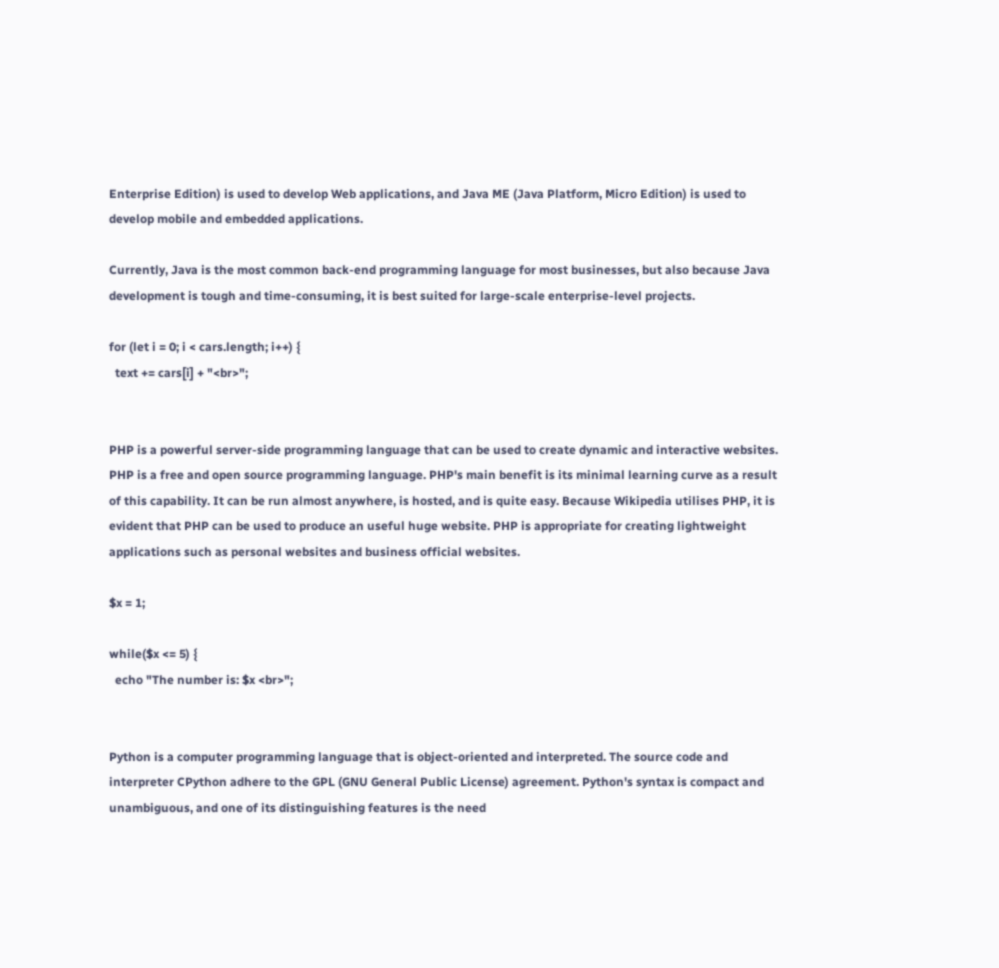Enterprise Edition) is used to develop Web applications, and Java ME (Java Platform, Micro Edition) is used to develop mobile and embedded applications.

Currently, Java is the most common back-end programming language for most businesses, but also because Java development is tough and time-consuming, it is best suited for large-scale enterprise-level projects.

for (let i = 0; i < cars.length; i++) {
  text += cars[i] + "<br>";


PHP is a powerful server-side programming language that can be used to create dynamic and interactive websites. PHP is a free and open source programming language. PHP's main benefit is its minimal learning curve as a result of this capability. It can be run almost anywhere, is hosted, and is quite easy. Because Wikipedia utilises PHP, it is evident that PHP can be used to produce an useful huge website. PHP is appropriate for creating lightweight applications such as personal websites and business official websites.

$x = 1;

while($x <= 5) {
  echo "The number is: $x <br>";


Python is a computer programming language that is object-oriented and interpreted. The source code and interpreter CPython adhere to the GPL (GNU General Public License) agreement. Python's syntax is compact and unambiguous, and one of its distinguishing features is the need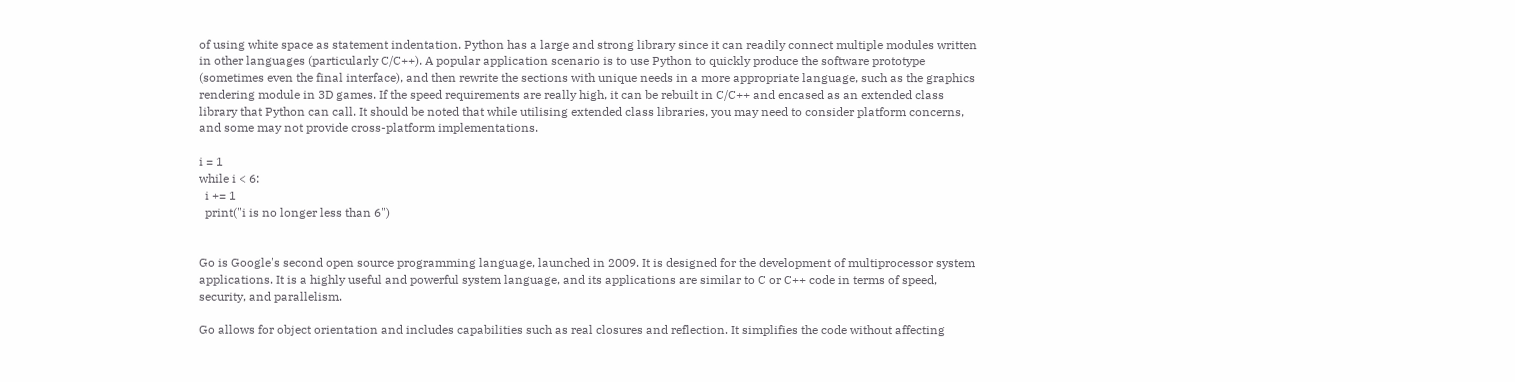of using white space as statement indentation. Python has a large and strong library since it can readily connect multiple modules written in other languages (particularly C/C++). A popular application scenario is to use Python to quickly produce the software prototype (sometimes even the final interface), and then rewrite the sections with unique needs in a more appropriate language, such as the graphics rendering module in 3D games. If the speed requirements are really high, it can be rebuilt in C/C++ and encased as an extended class library that Python can call. It should be noted that while utilising extended class libraries, you may need to consider platform concerns, and some may not provide cross-platform implementations.

i = 1
while i < 6:
  i += 1
  print("i is no longer less than 6")


Go is Google's second open source programming language, launched in 2009. It is designed for the development of multiprocessor system applications. It is a highly useful and powerful system language, and its applications are similar to C or C++ code in terms of speed, security, and parallelism.

Go allows for object orientation and includes capabilities such as real closures and reflection. It simplifies the code without affecting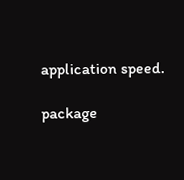application speed.

package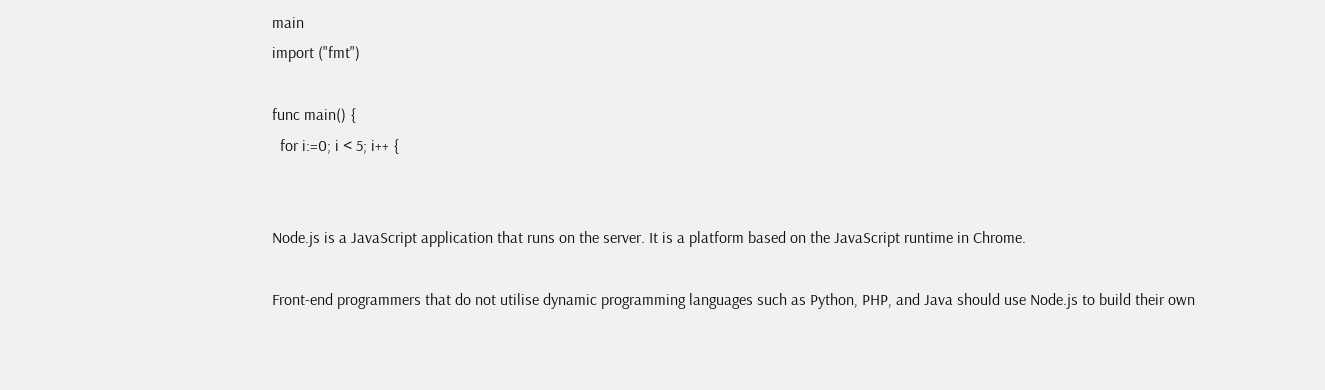main
import ("fmt")

func main() {
  for i:=0; i < 5; i++ {


Node.js is a JavaScript application that runs on the server. It is a platform based on the JavaScript runtime in Chrome.

Front-end programmers that do not utilise dynamic programming languages such as Python, PHP, and Java should use Node.js to build their own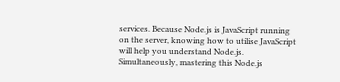services. Because Node.js is JavaScript running on the server, knowing how to utilise JavaScript will help you understand Node.js. Simultaneously, mastering this Node.js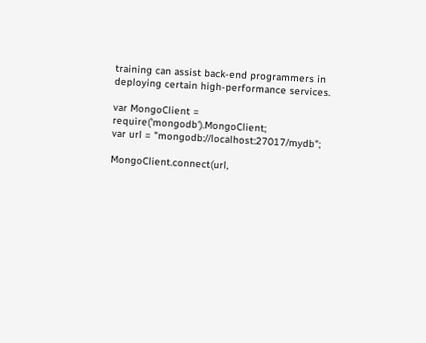training can assist back-end programmers in deploying certain high-performance services.

var MongoClient = require('mongodb').MongoClient;
var url = "mongodb://localhost:27017/mydb";

MongoClient.connect(url,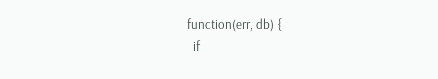function(err, db) {
  if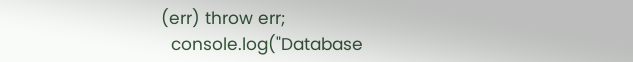(err) throw err;
  console.log("Database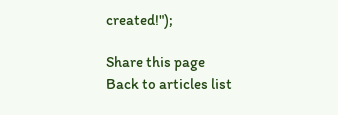created!");

Share this page
Back to articles list